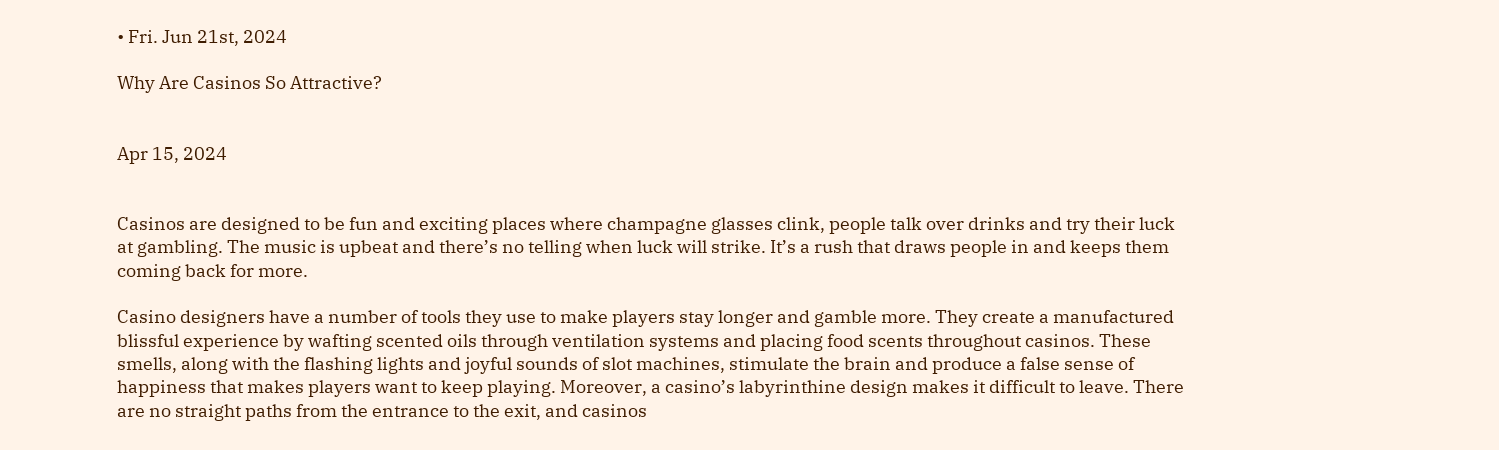• Fri. Jun 21st, 2024

Why Are Casinos So Attractive?


Apr 15, 2024


Casinos are designed to be fun and exciting places where champagne glasses clink, people talk over drinks and try their luck at gambling. The music is upbeat and there’s no telling when luck will strike. It’s a rush that draws people in and keeps them coming back for more.

Casino designers have a number of tools they use to make players stay longer and gamble more. They create a manufactured blissful experience by wafting scented oils through ventilation systems and placing food scents throughout casinos. These smells, along with the flashing lights and joyful sounds of slot machines, stimulate the brain and produce a false sense of happiness that makes players want to keep playing. Moreover, a casino’s labyrinthine design makes it difficult to leave. There are no straight paths from the entrance to the exit, and casinos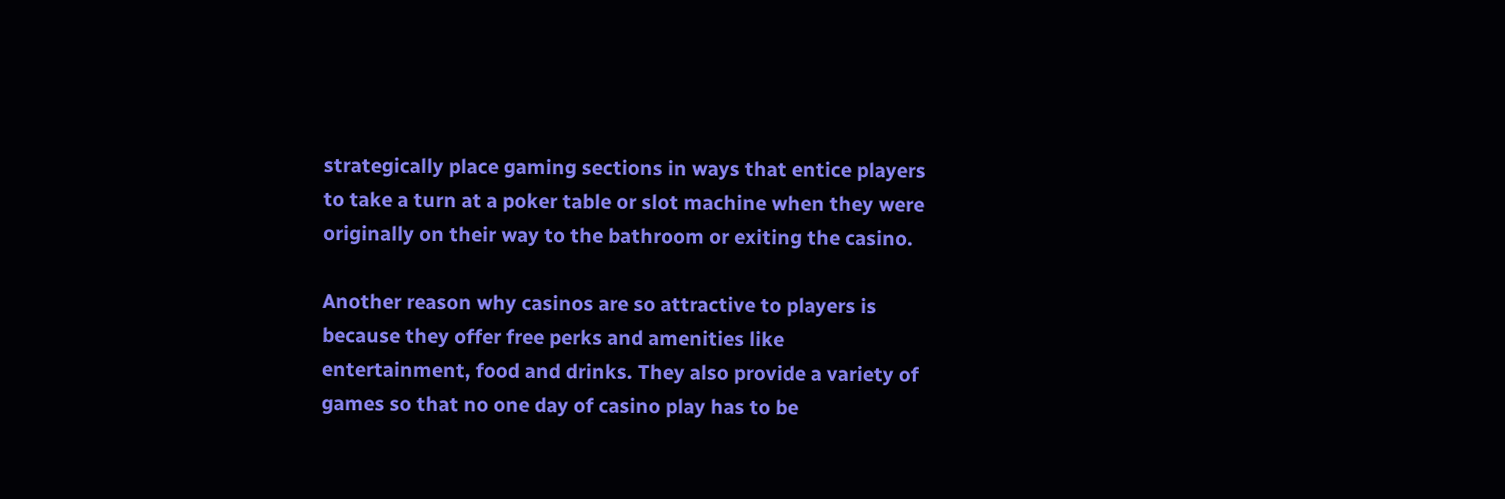strategically place gaming sections in ways that entice players to take a turn at a poker table or slot machine when they were originally on their way to the bathroom or exiting the casino.

Another reason why casinos are so attractive to players is because they offer free perks and amenities like entertainment, food and drinks. They also provide a variety of games so that no one day of casino play has to be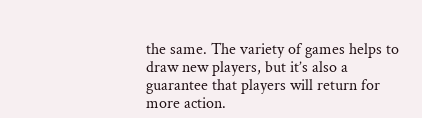the same. The variety of games helps to draw new players, but it’s also a guarantee that players will return for more action.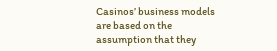Casinos’ business models are based on the assumption that they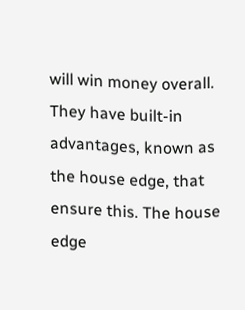will win money overall. They have built-in advantages, known as the house edge, that ensure this. The house edge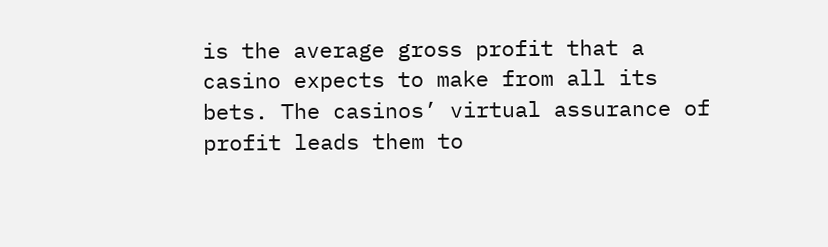is the average gross profit that a casino expects to make from all its bets. The casinos’ virtual assurance of profit leads them to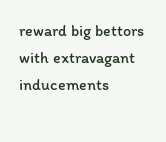reward big bettors with extravagant inducements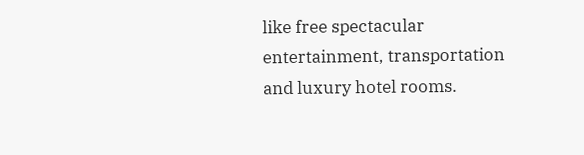like free spectacular entertainment, transportation and luxury hotel rooms.